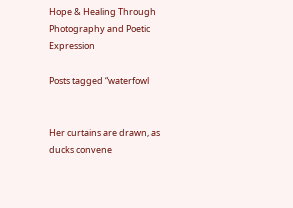Hope & Healing Through Photography and Poetic Expression

Posts tagged “waterfowl


Her curtains are drawn, as ducks convene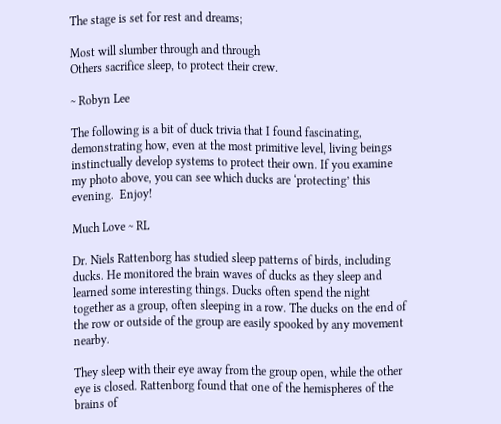The stage is set for rest and dreams;

Most will slumber through and through
Others sacrifice sleep, to protect their crew.

~ Robyn Lee

The following is a bit of duck trivia that I found fascinating, demonstrating how, even at the most primitive level, living beings instinctually develop systems to protect their own. If you examine my photo above, you can see which ducks are ‘protecting’ this evening.  Enjoy!

Much Love ~ RL

Dr. Niels Rattenborg has studied sleep patterns of birds, including ducks. He monitored the brain waves of ducks as they sleep and learned some interesting things. Ducks often spend the night together as a group, often sleeping in a row. The ducks on the end of the row or outside of the group are easily spooked by any movement nearby.

They sleep with their eye away from the group open, while the other eye is closed. Rattenborg found that one of the hemispheres of the brains of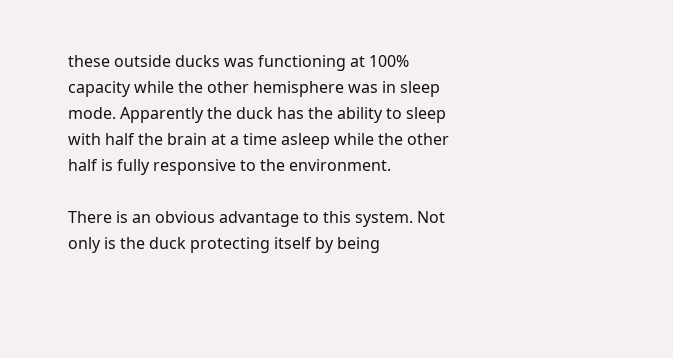these outside ducks was functioning at 100% capacity while the other hemisphere was in sleep mode. Apparently the duck has the ability to sleep with half the brain at a time asleep while the other half is fully responsive to the environment.

There is an obvious advantage to this system. Not only is the duck protecting itself by being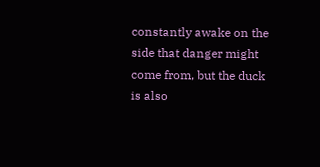constantly awake on the side that danger might come from, but the duck is also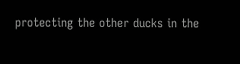protecting the other ducks in the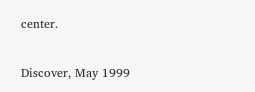center.

Discover, May 1999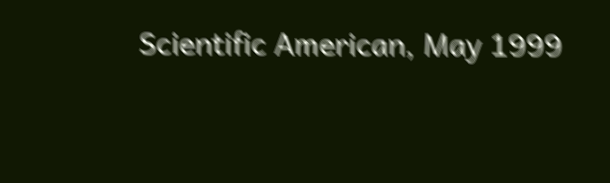Scientific American, May 1999